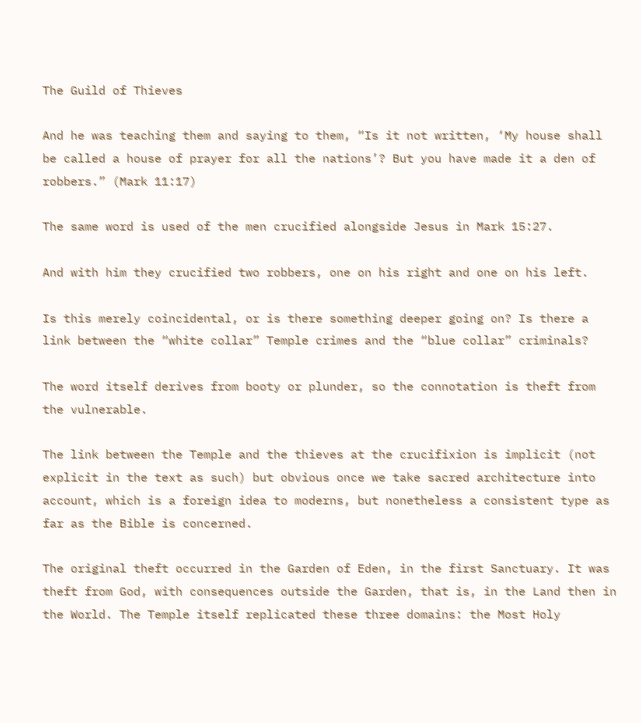The Guild of Thieves

And he was teaching them and saying to them, “Is it not written, ‘My house shall be called a house of prayer for all the nations’? But you have made it a den of robbers.” (Mark 11:17)

The same word is used of the men crucified alongside Jesus in Mark 15:27.

And with him they crucified two robbers, one on his right and one on his left.

Is this merely coincidental, or is there something deeper going on? Is there a link between the “white collar” Temple crimes and the “blue collar” criminals?

The word itself derives from booty or plunder, so the connotation is theft from the vulnerable.

The link between the Temple and the thieves at the crucifixion is implicit (not explicit in the text as such) but obvious once we take sacred architecture into account, which is a foreign idea to moderns, but nonetheless a consistent type as far as the Bible is concerned.

The original theft occurred in the Garden of Eden, in the first Sanctuary. It was theft from God, with consequences outside the Garden, that is, in the Land then in the World. The Temple itself replicated these three domains: the Most Holy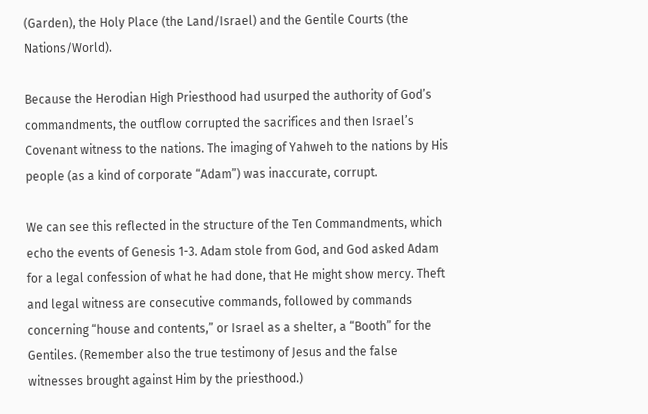(Garden), the Holy Place (the Land/Israel) and the Gentile Courts (the Nations/World).

Because the Herodian High Priesthood had usurped the authority of God’s commandments, the outflow corrupted the sacrifices and then Israel’s Covenant witness to the nations. The imaging of Yahweh to the nations by His people (as a kind of corporate “Adam”) was inaccurate, corrupt.

We can see this reflected in the structure of the Ten Commandments, which echo the events of Genesis 1-3. Adam stole from God, and God asked Adam for a legal confession of what he had done, that He might show mercy. Theft and legal witness are consecutive commands, followed by commands concerning “house and contents,” or Israel as a shelter, a “Booth” for the Gentiles. (Remember also the true testimony of Jesus and the false witnesses brought against Him by the priesthood.)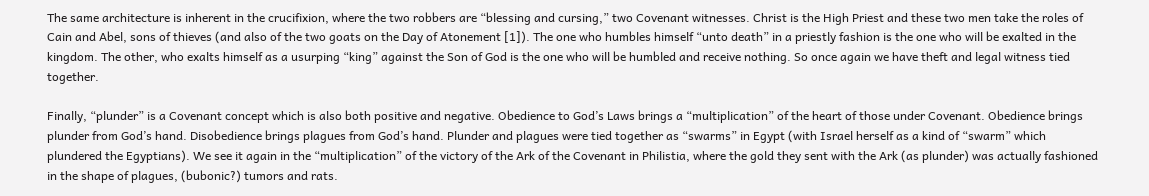The same architecture is inherent in the crucifixion, where the two robbers are “blessing and cursing,” two Covenant witnesses. Christ is the High Priest and these two men take the roles of  Cain and Abel, sons of thieves (and also of the two goats on the Day of Atonement [1]). The one who humbles himself “unto death” in a priestly fashion is the one who will be exalted in the kingdom. The other, who exalts himself as a usurping “king” against the Son of God is the one who will be humbled and receive nothing. So once again we have theft and legal witness tied together.

Finally, “plunder” is a Covenant concept which is also both positive and negative. Obedience to God’s Laws brings a “multiplication” of the heart of those under Covenant. Obedience brings plunder from God’s hand. Disobedience brings plagues from God’s hand. Plunder and plagues were tied together as “swarms” in Egypt (with Israel herself as a kind of “swarm” which plundered the Egyptians). We see it again in the “multiplication” of the victory of the Ark of the Covenant in Philistia, where the gold they sent with the Ark (as plunder) was actually fashioned in the shape of plagues, (bubonic?) tumors and rats.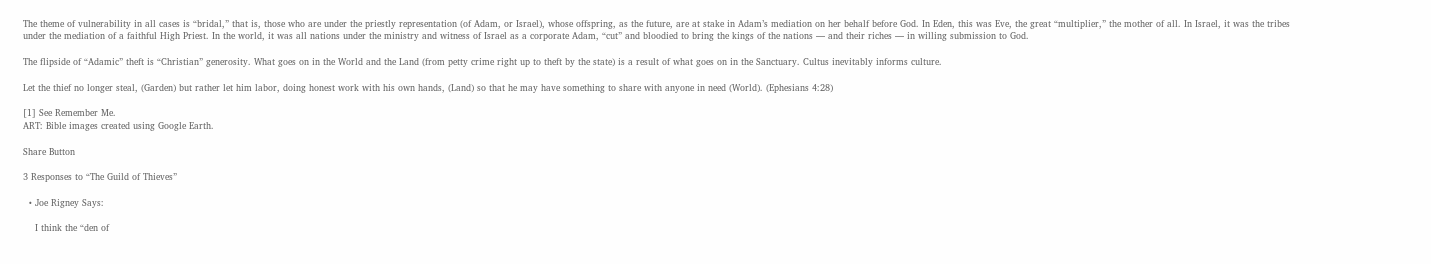The theme of vulnerability in all cases is “bridal,” that is, those who are under the priestly representation (of Adam, or Israel), whose offspring, as the future, are at stake in Adam’s mediation on her behalf before God. In Eden, this was Eve, the great “multiplier,” the mother of all. In Israel, it was the tribes under the mediation of a faithful High Priest. In the world, it was all nations under the ministry and witness of Israel as a corporate Adam, “cut” and bloodied to bring the kings of the nations — and their riches — in willing submission to God.

The flipside of “Adamic” theft is “Christian” generosity. What goes on in the World and the Land (from petty crime right up to theft by the state) is a result of what goes on in the Sanctuary. Cultus inevitably informs culture.

Let the thief no longer steal, (Garden) but rather let him labor, doing honest work with his own hands, (Land) so that he may have something to share with anyone in need (World). (Ephesians 4:28)

[1] See Remember Me.
ART: Bible images created using Google Earth.

Share Button

3 Responses to “The Guild of Thieves”

  • Joe Rigney Says:

    I think the “den of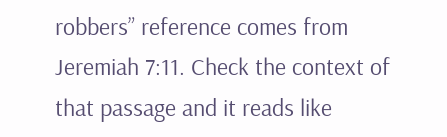robbers” reference comes from Jeremiah 7:11. Check the context of that passage and it reads like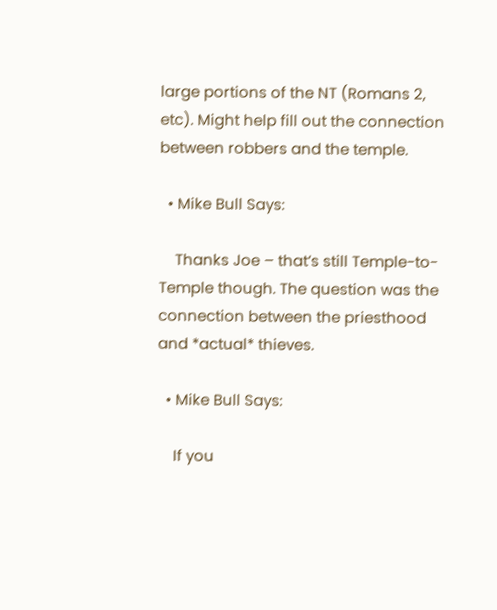large portions of the NT (Romans 2, etc). Might help fill out the connection between robbers and the temple.

  • Mike Bull Says:

    Thanks Joe – that’s still Temple-to-Temple though. The question was the connection between the priesthood and *actual* thieves.

  • Mike Bull Says:

    If you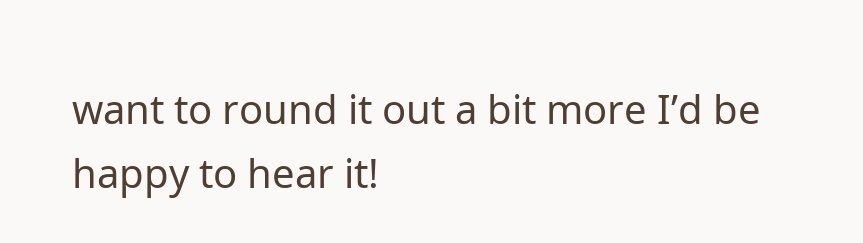want to round it out a bit more I’d be happy to hear it!